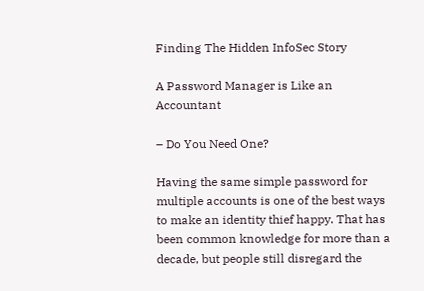Finding The Hidden InfoSec Story

A Password Manager is Like an Accountant

– Do You Need One?

Having the same simple password for multiple accounts is one of the best ways to make an identity thief happy. That has been common knowledge for more than a decade, but people still disregard the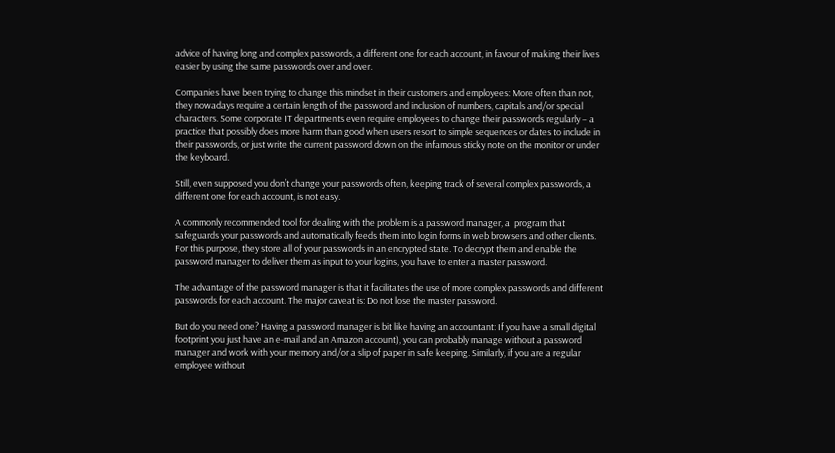advice of having long and complex passwords, a different one for each account, in favour of making their lives easier by using the same passwords over and over.

Companies have been trying to change this mindset in their customers and employees: More often than not, they nowadays require a certain length of the password and inclusion of numbers, capitals and/or special characters. Some corporate IT departments even require employees to change their passwords regularly – a practice that possibly does more harm than good when users resort to simple sequences or dates to include in their passwords, or just write the current password down on the infamous sticky note on the monitor or under the keyboard.

Still, even supposed you don’t change your passwords often, keeping track of several complex passwords, a different one for each account, is not easy.

A commonly recommended tool for dealing with the problem is a password manager, a  program that safeguards your passwords and automatically feeds them into login forms in web browsers and other clients. For this purpose, they store all of your passwords in an encrypted state. To decrypt them and enable the password manager to deliver them as input to your logins, you have to enter a master password.

The advantage of the password manager is that it facilitates the use of more complex passwords and different passwords for each account. The major caveat is: Do not lose the master password.

But do you need one? Having a password manager is bit like having an accountant: If you have a small digital footprint you just have an e-mail and an Amazon account), you can probably manage without a password manager and work with your memory and/or a slip of paper in safe keeping. Similarly, if you are a regular employee without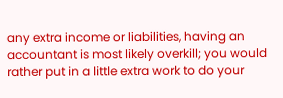any extra income or liabilities, having an accountant is most likely overkill; you would rather put in a little extra work to do your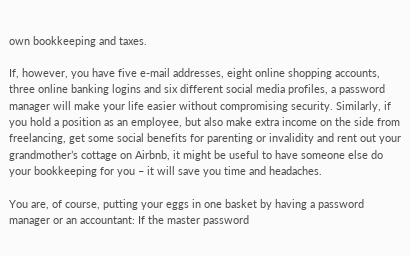own bookkeeping and taxes.

If, however, you have five e-mail addresses, eight online shopping accounts, three online banking logins and six different social media profiles, a password manager will make your life easier without compromising security. Similarly, if you hold a position as an employee, but also make extra income on the side from freelancing, get some social benefits for parenting or invalidity and rent out your grandmother’s cottage on Airbnb, it might be useful to have someone else do your bookkeeping for you – it will save you time and headaches.

You are, of course, putting your eggs in one basket by having a password manager or an accountant: If the master password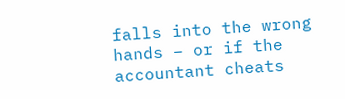falls into the wrong hands – or if the accountant cheats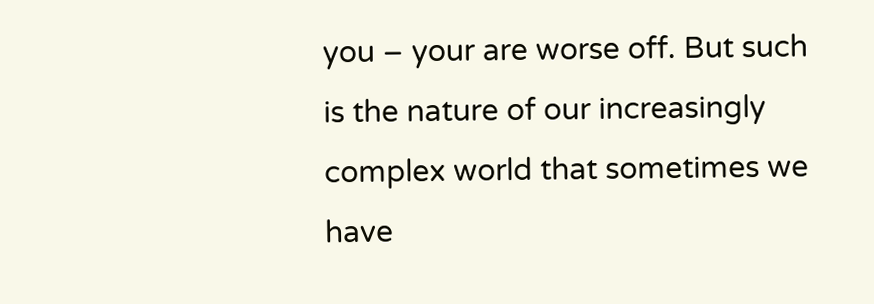you – your are worse off. But such is the nature of our increasingly complex world that sometimes we have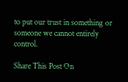to put our trust in something or someone we cannot entirely control.

Share This Post On